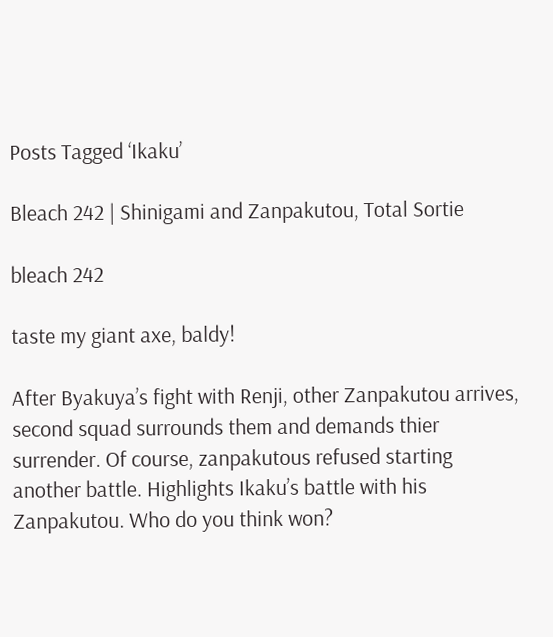Posts Tagged ‘Ikaku’

Bleach 242 | Shinigami and Zanpakutou, Total Sortie

bleach 242

taste my giant axe, baldy!

After Byakuya’s fight with Renji, other Zanpakutou arrives, second squad surrounds them and demands thier surrender. Of course, zanpakutous refused starting another battle. Highlights Ikaku’s battle with his Zanpakutou. Who do you think won?